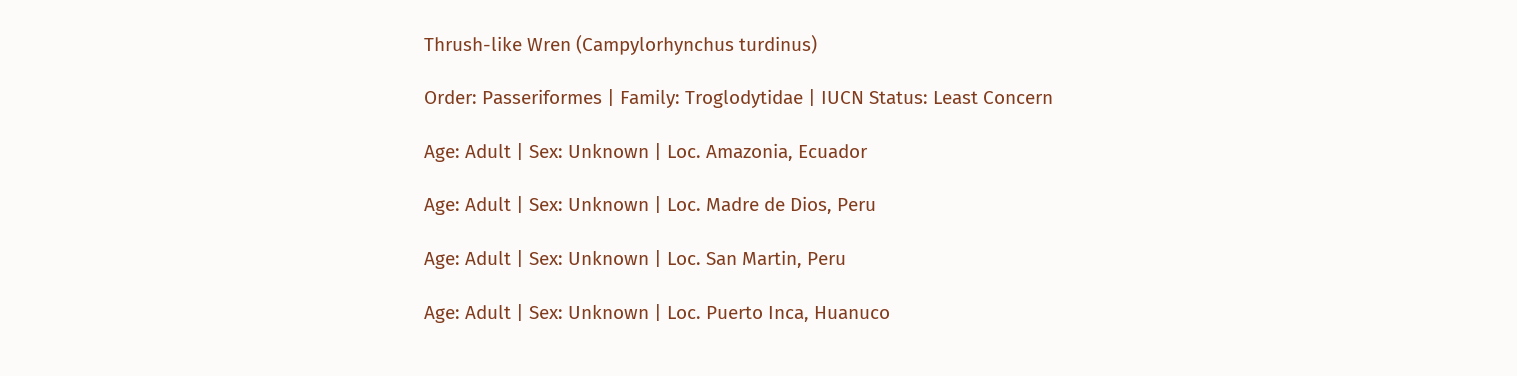Thrush-like Wren (Campylorhynchus turdinus)

Order: Passeriformes | Family: Troglodytidae | IUCN Status: Least Concern

Age: Adult | Sex: Unknown | Loc. Amazonia, Ecuador

Age: Adult | Sex: Unknown | Loc. Madre de Dios, Peru

Age: Adult | Sex: Unknown | Loc. San Martin, Peru

Age: Adult | Sex: Unknown | Loc. Puerto Inca, Huanuco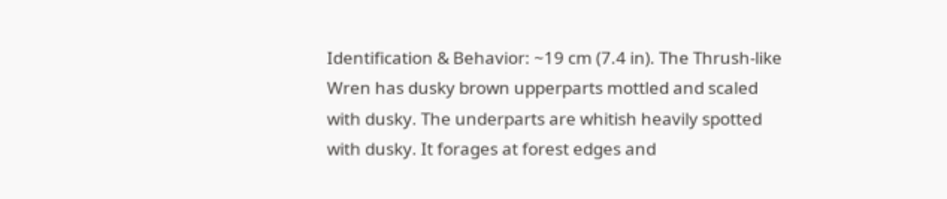Identification & Behavior: ~19 cm (7.4 in). The Thrush-like Wren has dusky brown upperparts mottled and scaled with dusky. The underparts are whitish heavily spotted with dusky. It forages at forest edges and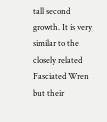tall second growth. It is very similar to the closely related Fasciated Wren but their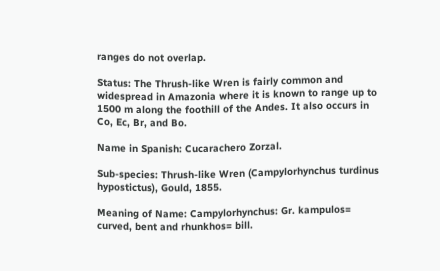ranges do not overlap.

Status: The Thrush-like Wren is fairly common and widespread in Amazonia where it is known to range up to 1500 m along the foothill of the Andes. It also occurs in Co, Ec, Br, and Bo.

Name in Spanish: Cucarachero Zorzal.

Sub-species: Thrush-like Wren (Campylorhynchus turdinus hypostictus), Gould, 1855.

Meaning of Name: Campylorhynchus: Gr. kampulos= curved, bent and rhunkhos= bill.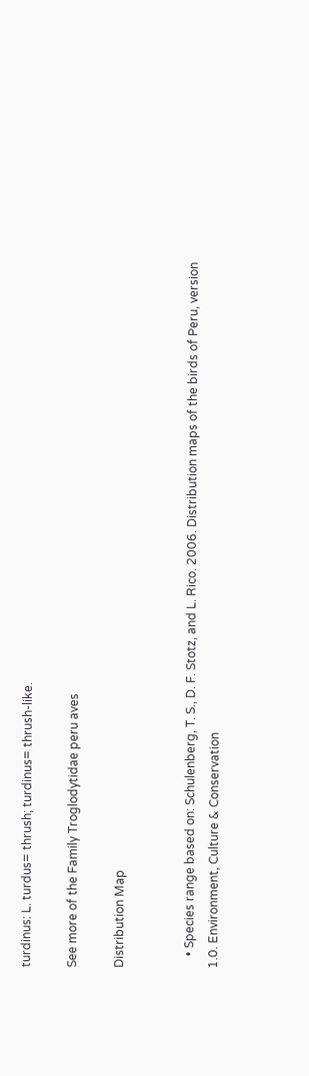turdinus: L. turdus= thrush; turdinus= thrush-like.

See more of the Family Troglodytidae peru aves

Distribution Map


    • Species range based on: Schulenberg, T. S., D. F. Stotz, and L. Rico. 2006. Distribution maps of the birds of Peru, version 1.0. Environment, Culture & Conservation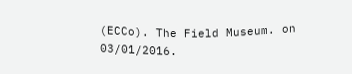(ECCo). The Field Museum. on 03/01/2016.